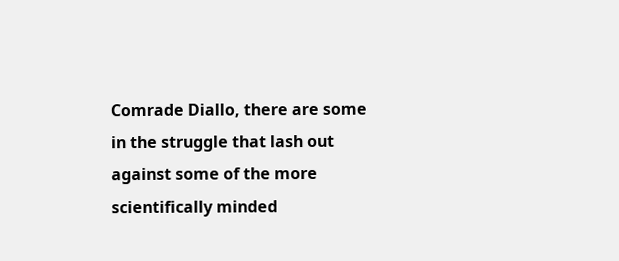Comrade Diallo, there are some in the struggle that lash out against some of the more scientifically minded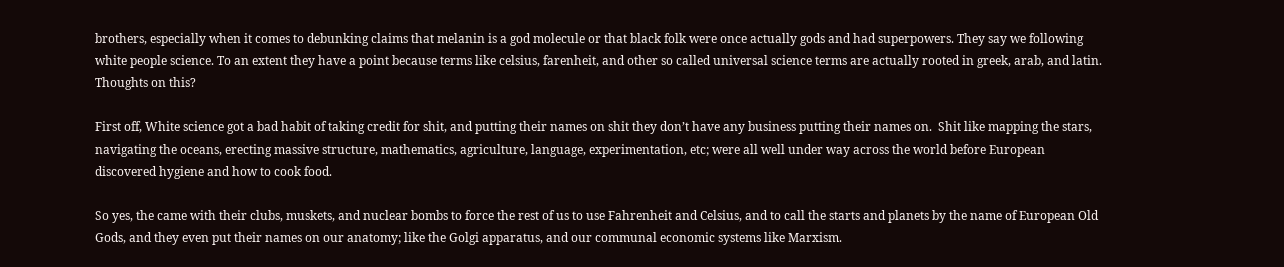brothers, especially when it comes to debunking claims that melanin is a god molecule or that black folk were once actually gods and had superpowers. They say we following white people science. To an extent they have a point because terms like celsius, farenheit, and other so called universal science terms are actually rooted in greek, arab, and latin. Thoughts on this?

First off, White science got a bad habit of taking credit for shit, and putting their names on shit they don’t have any business putting their names on.  Shit like mapping the stars, navigating the oceans, erecting massive structure, mathematics, agriculture, language, experimentation, etc; were all well under way across the world before European discovered hygiene and how to cook food.

So yes, the came with their clubs, muskets, and nuclear bombs to force the rest of us to use Fahrenheit and Celsius, and to call the starts and planets by the name of European Old Gods, and they even put their names on our anatomy; like the Golgi apparatus, and our communal economic systems like Marxism.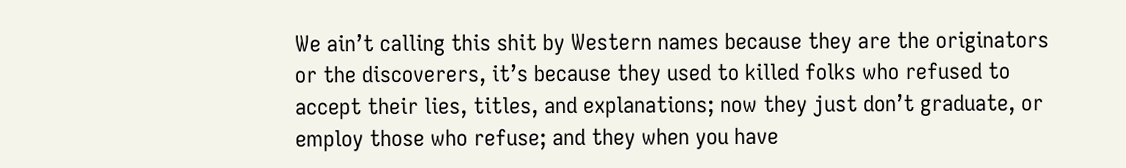We ain’t calling this shit by Western names because they are the originators or the discoverers, it’s because they used to killed folks who refused to accept their lies, titles, and explanations; now they just don’t graduate, or employ those who refuse; and they when you have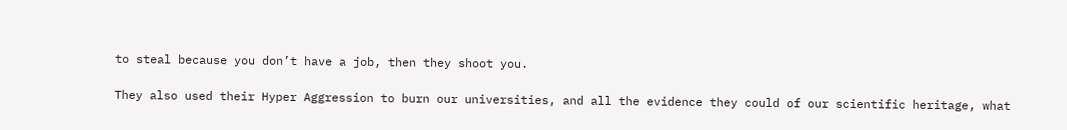to steal because you don’t have a job, then they shoot you.

They also used their Hyper Aggression to burn our universities, and all the evidence they could of our scientific heritage, what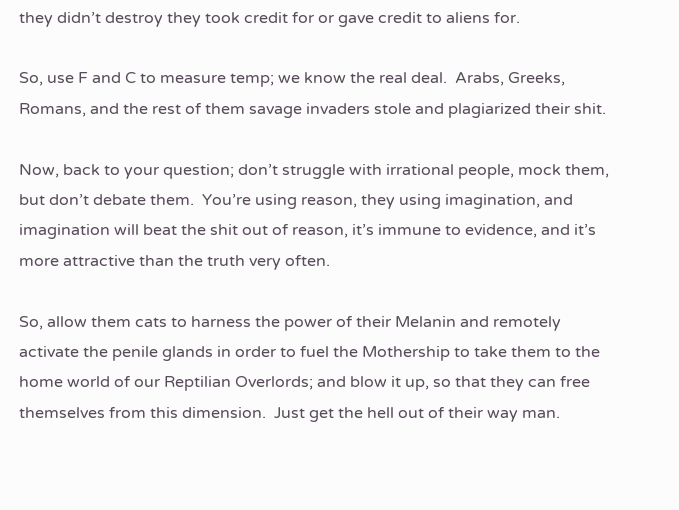they didn’t destroy they took credit for or gave credit to aliens for.

So, use F and C to measure temp; we know the real deal.  Arabs, Greeks, Romans, and the rest of them savage invaders stole and plagiarized their shit.

Now, back to your question; don’t struggle with irrational people, mock them, but don’t debate them.  You’re using reason, they using imagination, and imagination will beat the shit out of reason, it’s immune to evidence, and it’s more attractive than the truth very often.

So, allow them cats to harness the power of their Melanin and remotely activate the penile glands in order to fuel the Mothership to take them to the home world of our Reptilian Overlords; and blow it up, so that they can free themselves from this dimension.  Just get the hell out of their way man.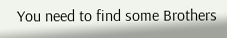You need to find some Brothers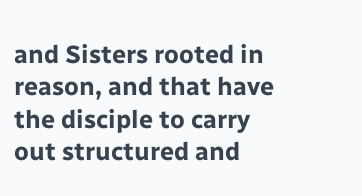and Sisters rooted in reason, and that have the disciple to carry out structured and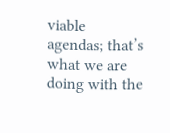viable agendas; that’s what we are doing with the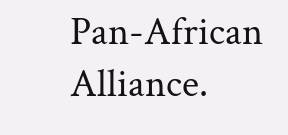Pan-African Alliance.